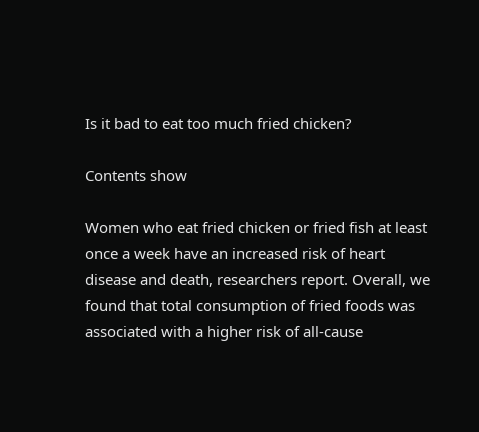Is it bad to eat too much fried chicken?

Contents show

Women who eat fried chicken or fried fish at least once a week have an increased risk of heart disease and death, researchers report. Overall, we found that total consumption of fried foods was associated with a higher risk of all-cause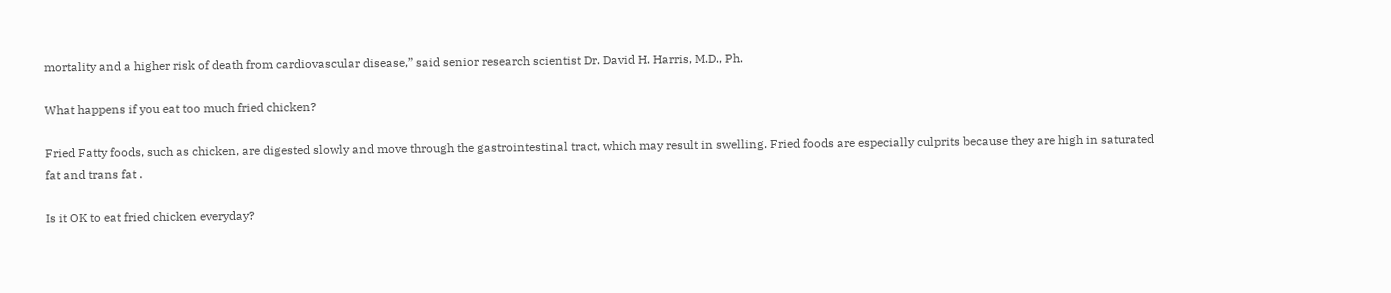mortality and a higher risk of death from cardiovascular disease,” said senior research scientist Dr. David H. Harris, M.D., Ph.

What happens if you eat too much fried chicken?

Fried Fatty foods, such as chicken, are digested slowly and move through the gastrointestinal tract, which may result in swelling. Fried foods are especially culprits because they are high in saturated fat and trans fat .

Is it OK to eat fried chicken everyday?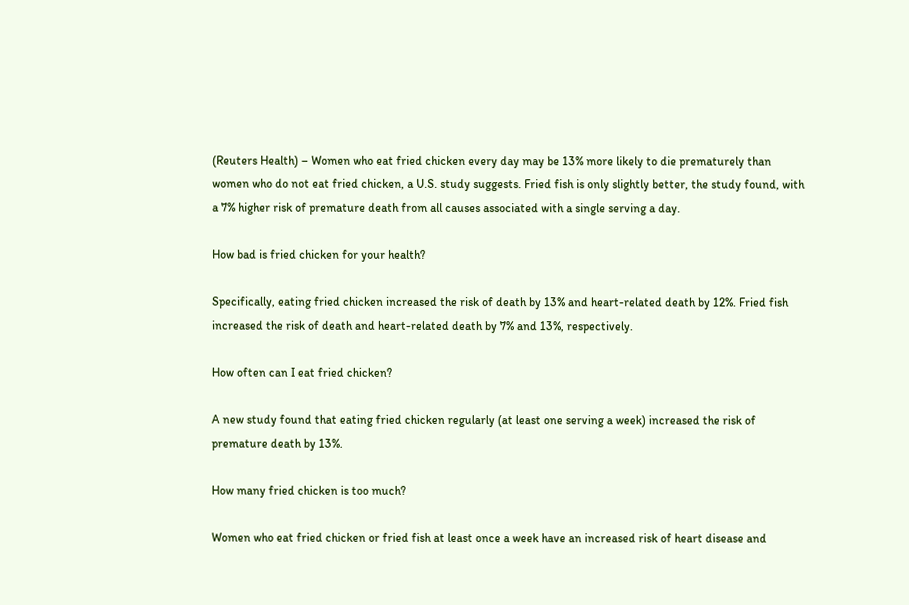(Reuters Health) – Women who eat fried chicken every day may be 13% more likely to die prematurely than women who do not eat fried chicken, a U.S. study suggests. Fried fish is only slightly better, the study found, with a 7% higher risk of premature death from all causes associated with a single serving a day.

How bad is fried chicken for your health?

Specifically, eating fried chicken increased the risk of death by 13% and heart-related death by 12%. Fried fish increased the risk of death and heart-related death by 7% and 13%, respectively.

How often can I eat fried chicken?

A new study found that eating fried chicken regularly (at least one serving a week) increased the risk of premature death by 13%.

How many fried chicken is too much?

Women who eat fried chicken or fried fish at least once a week have an increased risk of heart disease and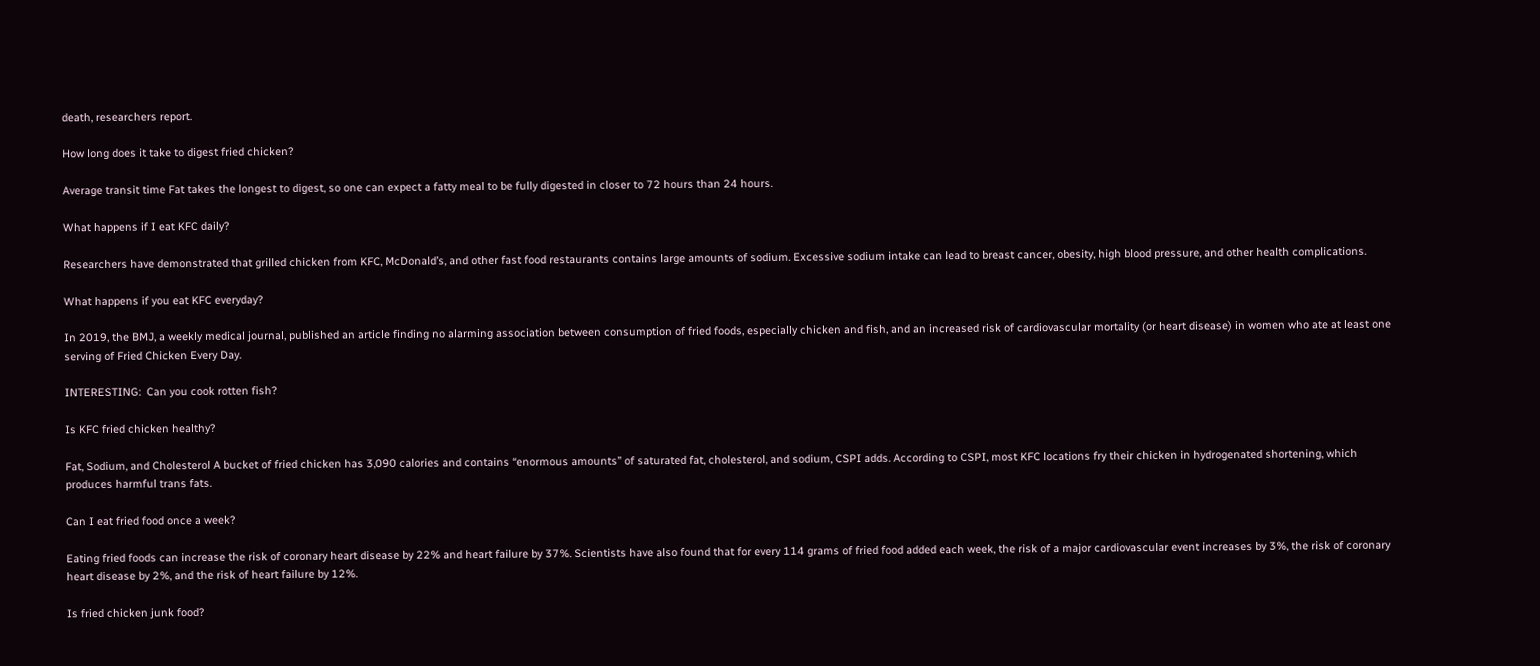death, researchers report.

How long does it take to digest fried chicken?

Average transit time Fat takes the longest to digest, so one can expect a fatty meal to be fully digested in closer to 72 hours than 24 hours.

What happens if I eat KFC daily?

Researchers have demonstrated that grilled chicken from KFC, McDonald’s, and other fast food restaurants contains large amounts of sodium. Excessive sodium intake can lead to breast cancer, obesity, high blood pressure, and other health complications.

What happens if you eat KFC everyday?

In 2019, the BMJ, a weekly medical journal, published an article finding no alarming association between consumption of fried foods, especially chicken and fish, and an increased risk of cardiovascular mortality (or heart disease) in women who ate at least one serving of Fried Chicken Every Day.

INTERESTING:  Can you cook rotten fish?

Is KFC fried chicken healthy?

Fat, Sodium, and Cholesterol A bucket of fried chicken has 3,090 calories and contains “enormous amounts” of saturated fat, cholesterol, and sodium, CSPI adds. According to CSPI, most KFC locations fry their chicken in hydrogenated shortening, which produces harmful trans fats.

Can I eat fried food once a week?

Eating fried foods can increase the risk of coronary heart disease by 22% and heart failure by 37%. Scientists have also found that for every 114 grams of fried food added each week, the risk of a major cardiovascular event increases by 3%, the risk of coronary heart disease by 2%, and the risk of heart failure by 12%.

Is fried chicken junk food?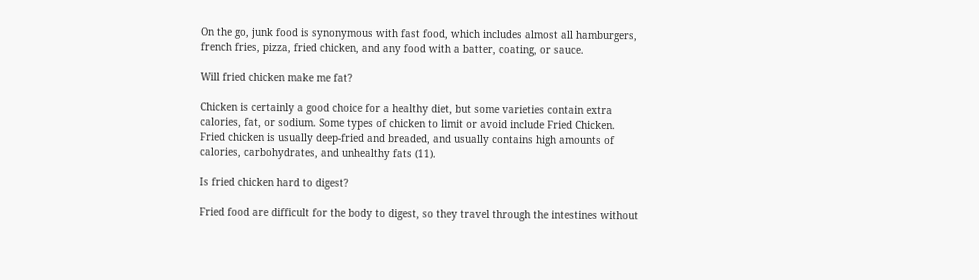On the go, junk food is synonymous with fast food, which includes almost all hamburgers, french fries, pizza, fried chicken, and any food with a batter, coating, or sauce.

Will fried chicken make me fat?

Chicken is certainly a good choice for a healthy diet, but some varieties contain extra calories, fat, or sodium. Some types of chicken to limit or avoid include Fried Chicken. Fried chicken is usually deep-fried and breaded, and usually contains high amounts of calories, carbohydrates, and unhealthy fats (11).

Is fried chicken hard to digest?

Fried food are difficult for the body to digest, so they travel through the intestines without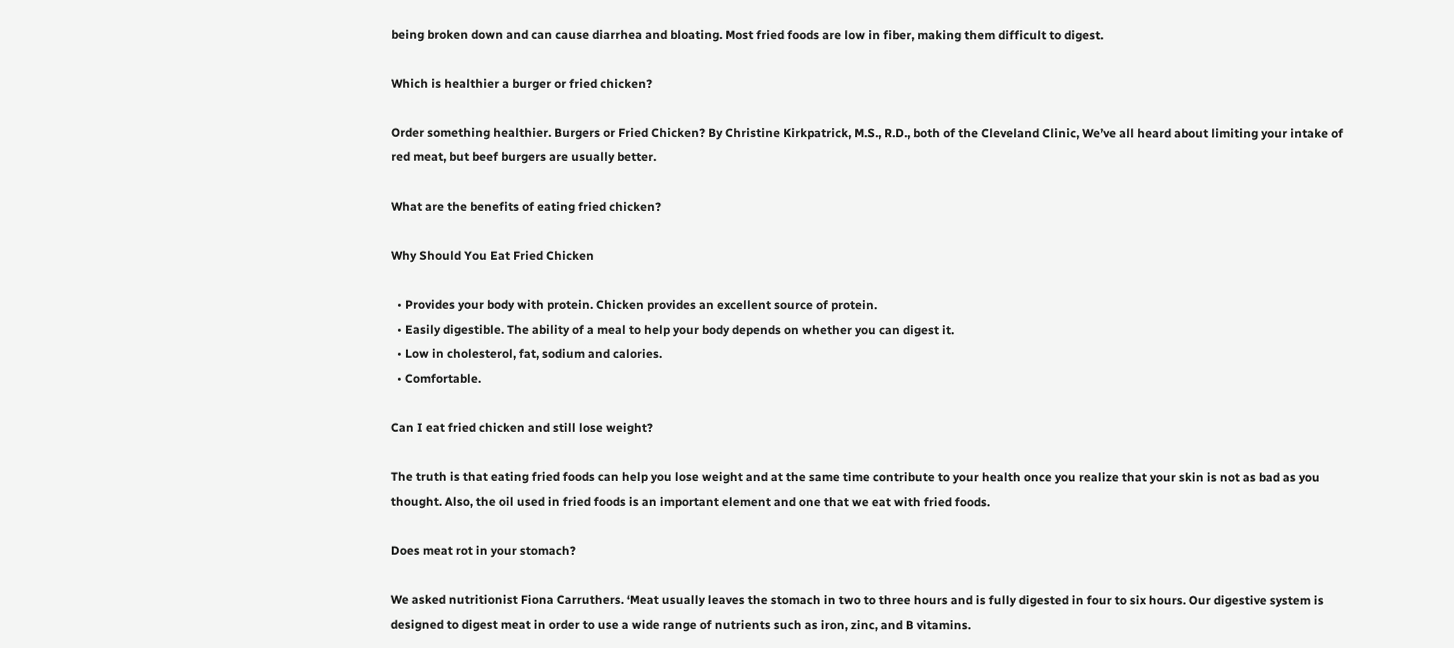being broken down and can cause diarrhea and bloating. Most fried foods are low in fiber, making them difficult to digest.

Which is healthier a burger or fried chicken?

Order something healthier. Burgers or Fried Chicken? By Christine Kirkpatrick, M.S., R.D., both of the Cleveland Clinic, We’ve all heard about limiting your intake of red meat, but beef burgers are usually better.

What are the benefits of eating fried chicken?

Why Should You Eat Fried Chicken

  • Provides your body with protein. Chicken provides an excellent source of protein.
  • Easily digestible. The ability of a meal to help your body depends on whether you can digest it.
  • Low in cholesterol, fat, sodium and calories.
  • Comfortable.

Can I eat fried chicken and still lose weight?

The truth is that eating fried foods can help you lose weight and at the same time contribute to your health once you realize that your skin is not as bad as you thought. Also, the oil used in fried foods is an important element and one that we eat with fried foods.

Does meat rot in your stomach?

We asked nutritionist Fiona Carruthers. ‘Meat usually leaves the stomach in two to three hours and is fully digested in four to six hours. Our digestive system is designed to digest meat in order to use a wide range of nutrients such as iron, zinc, and B vitamins.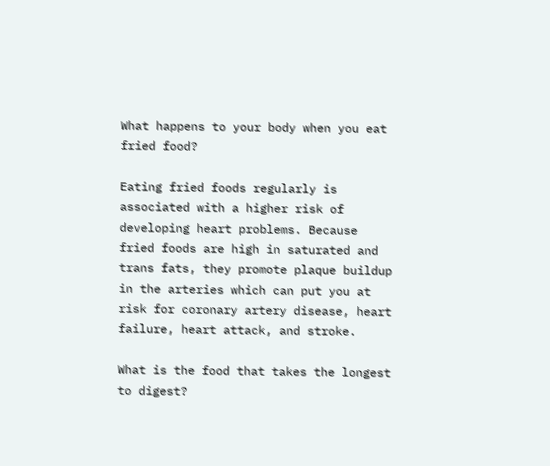What happens to your body when you eat fried food?

Eating fried foods regularly is associated with a higher risk of developing heart problems. Because fried foods are high in saturated and trans fats, they promote plaque buildup in the arteries which can put you at risk for coronary artery disease, heart failure, heart attack, and stroke.

What is the food that takes the longest to digest?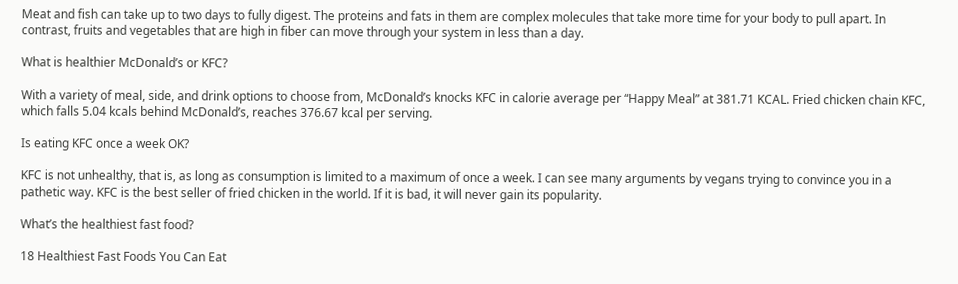Meat and fish can take up to two days to fully digest. The proteins and fats in them are complex molecules that take more time for your body to pull apart. In contrast, fruits and vegetables that are high in fiber can move through your system in less than a day.

What is healthier McDonald’s or KFC?

With a variety of meal, side, and drink options to choose from, McDonald’s knocks KFC in calorie average per “Happy Meal” at 381.71 KCAL. Fried chicken chain KFC, which falls 5.04 kcals behind McDonald’s, reaches 376.67 kcal per serving.

Is eating KFC once a week OK?

KFC is not unhealthy, that is, as long as consumption is limited to a maximum of once a week. I can see many arguments by vegans trying to convince you in a pathetic way. KFC is the best seller of fried chicken in the world. If it is bad, it will never gain its popularity.

What’s the healthiest fast food?

18 Healthiest Fast Foods You Can Eat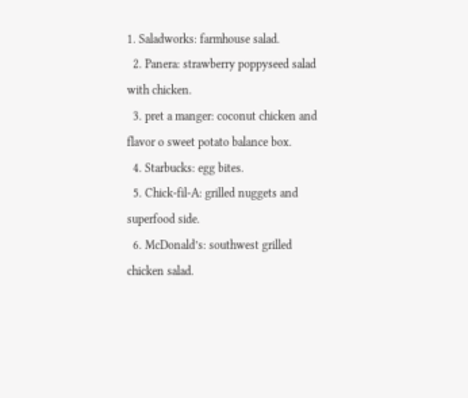1. Saladworks: farmhouse salad.
  2. Panera: strawberry poppyseed salad with chicken.
  3. pret a manger: coconut chicken and flavor o sweet potato balance box.
  4. Starbucks: egg bites.
  5. Chick-fil-A: grilled nuggets and superfood side.
  6. McDonald’s: southwest grilled chicken salad.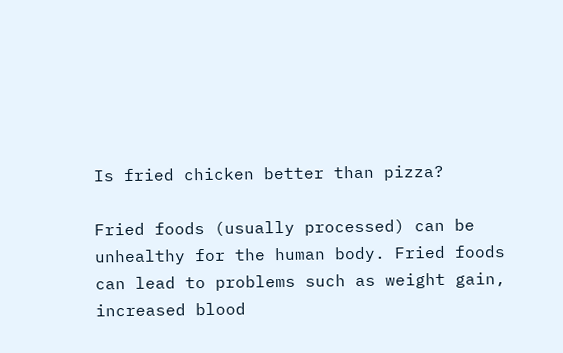Is fried chicken better than pizza?

Fried foods (usually processed) can be unhealthy for the human body. Fried foods can lead to problems such as weight gain, increased blood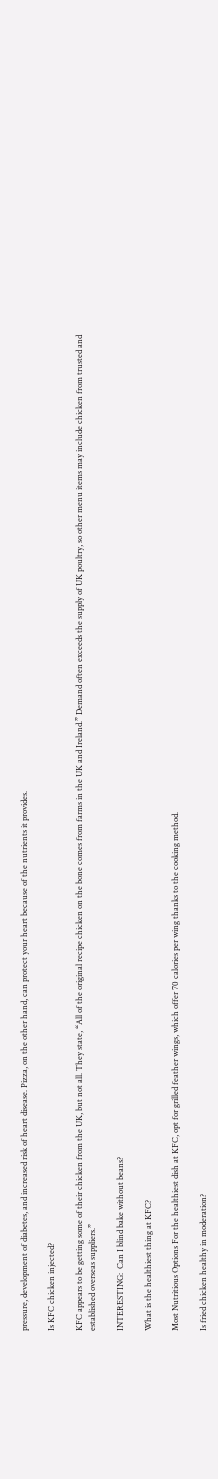pressure, development of diabetes, and increased risk of heart disease. Pizza, on the other hand, can protect your heart because of the nutrients it provides.

Is KFC chicken injected?

KFC appears to be getting some of their chicken from the UK, but not all. They state, “All of the original recipe chicken on the bone comes from farms in the UK and Ireland.” Demand often exceeds the supply of UK poultry, so other menu items may include chicken from trusted and established overseas suppliers.”

INTERESTING:  Can I blind bake without beans?

What is the healthiest thing at KFC?

Most Nutritious Options For the healthiest dish at KFC, opt for grilled feather wings, which offer 70 calories per wing thanks to the cooking method.

Is fried chicken healthy in moderation?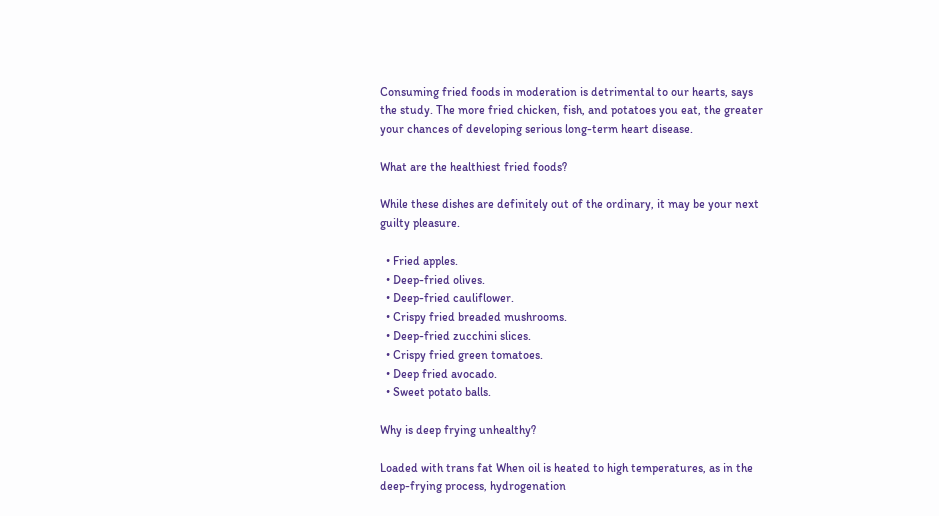Consuming fried foods in moderation is detrimental to our hearts, says the study. The more fried chicken, fish, and potatoes you eat, the greater your chances of developing serious long-term heart disease.

What are the healthiest fried foods?

While these dishes are definitely out of the ordinary, it may be your next guilty pleasure.

  • Fried apples.
  • Deep-fried olives.
  • Deep-fried cauliflower.
  • Crispy fried breaded mushrooms.
  • Deep-fried zucchini slices.
  • Crispy fried green tomatoes.
  • Deep fried avocado.
  • Sweet potato balls.

Why is deep frying unhealthy?

Loaded with trans fat When oil is heated to high temperatures, as in the deep-frying process, hydrogenation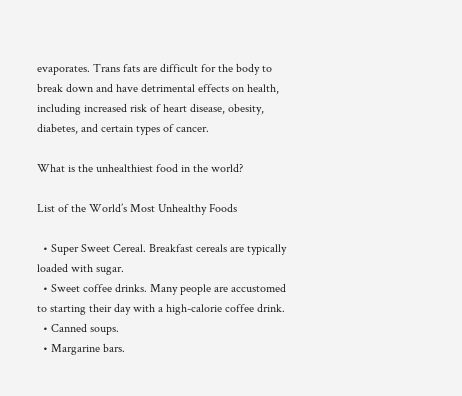evaporates. Trans fats are difficult for the body to break down and have detrimental effects on health, including increased risk of heart disease, obesity, diabetes, and certain types of cancer.

What is the unhealthiest food in the world?

List of the World’s Most Unhealthy Foods

  • Super Sweet Cereal. Breakfast cereals are typically loaded with sugar.
  • Sweet coffee drinks. Many people are accustomed to starting their day with a high-calorie coffee drink.
  • Canned soups.
  • Margarine bars.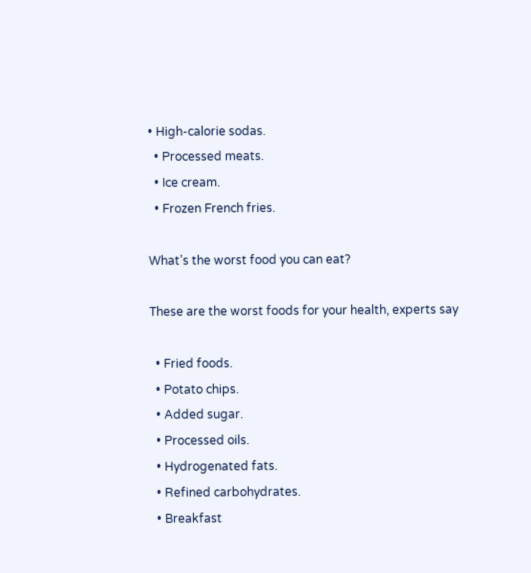• High-calorie sodas.
  • Processed meats.
  • Ice cream.
  • Frozen French fries.

What’s the worst food you can eat?

These are the worst foods for your health, experts say

  • Fried foods.
  • Potato chips.
  • Added sugar.
  • Processed oils.
  • Hydrogenated fats.
  • Refined carbohydrates.
  • Breakfast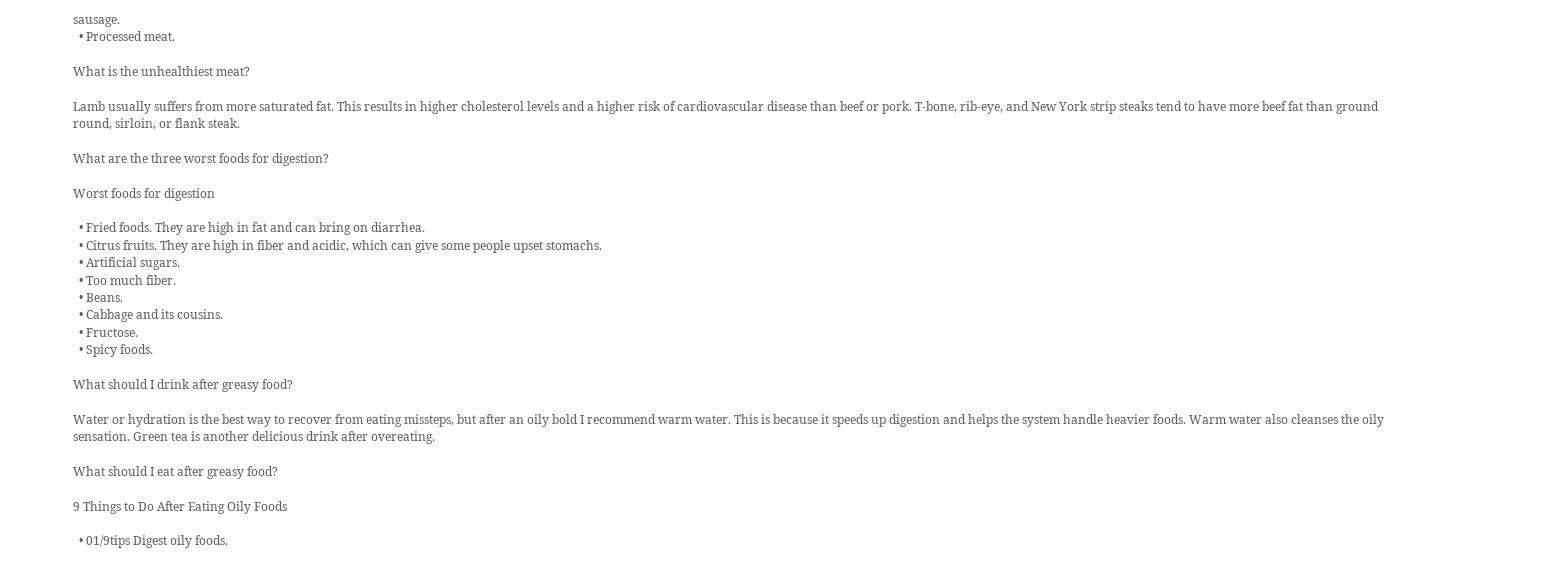sausage.
  • Processed meat.

What is the unhealthiest meat?

Lamb usually suffers from more saturated fat. This results in higher cholesterol levels and a higher risk of cardiovascular disease than beef or pork. T-bone, rib-eye, and New York strip steaks tend to have more beef fat than ground round, sirloin, or flank steak.

What are the three worst foods for digestion?

Worst foods for digestion

  • Fried foods. They are high in fat and can bring on diarrhea.
  • Citrus fruits. They are high in fiber and acidic, which can give some people upset stomachs.
  • Artificial sugars.
  • Too much fiber.
  • Beans.
  • Cabbage and its cousins.
  • Fructose.
  • Spicy foods.

What should I drink after greasy food?

Water or hydration is the best way to recover from eating missteps, but after an oily bold I recommend warm water. This is because it speeds up digestion and helps the system handle heavier foods. Warm water also cleanses the oily sensation. Green tea is another delicious drink after overeating.

What should I eat after greasy food?

9 Things to Do After Eating Oily Foods

  • 01/9tips Digest oily foods.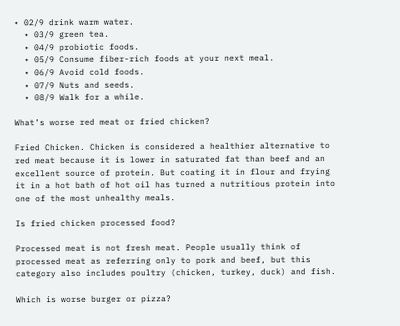• 02/9 drink warm water.
  • 03/9 green tea.
  • 04/9 probiotic foods.
  • 05/9 Consume fiber-rich foods at your next meal.
  • 06/9 Avoid cold foods.
  • 07/9 Nuts and seeds.
  • 08/9 Walk for a while.

What’s worse red meat or fried chicken?

Fried Chicken. Chicken is considered a healthier alternative to red meat because it is lower in saturated fat than beef and an excellent source of protein. But coating it in flour and frying it in a hot bath of hot oil has turned a nutritious protein into one of the most unhealthy meals.

Is fried chicken processed food?

Processed meat is not fresh meat. People usually think of processed meat as referring only to pork and beef, but this category also includes poultry (chicken, turkey, duck) and fish.

Which is worse burger or pizza?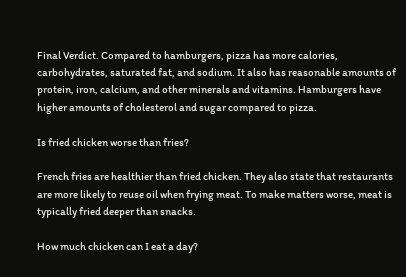Final Verdict. Compared to hamburgers, pizza has more calories, carbohydrates, saturated fat, and sodium. It also has reasonable amounts of protein, iron, calcium, and other minerals and vitamins. Hamburgers have higher amounts of cholesterol and sugar compared to pizza.

Is fried chicken worse than fries?

French fries are healthier than fried chicken. They also state that restaurants are more likely to reuse oil when frying meat. To make matters worse, meat is typically fried deeper than snacks.

How much chicken can I eat a day?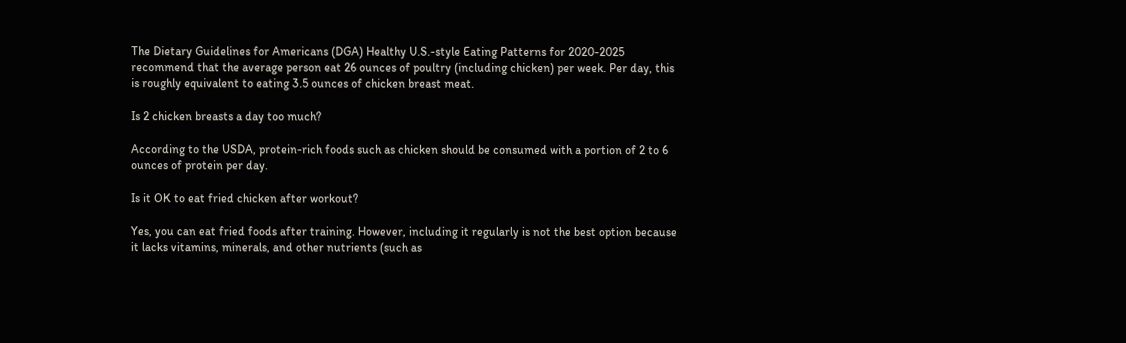The Dietary Guidelines for Americans (DGA) Healthy U.S.-style Eating Patterns for 2020-2025 recommend that the average person eat 26 ounces of poultry (including chicken) per week. Per day, this is roughly equivalent to eating 3.5 ounces of chicken breast meat.

Is 2 chicken breasts a day too much?

According to the USDA, protein-rich foods such as chicken should be consumed with a portion of 2 to 6 ounces of protein per day.

Is it OK to eat fried chicken after workout?

Yes, you can eat fried foods after training. However, including it regularly is not the best option because it lacks vitamins, minerals, and other nutrients (such as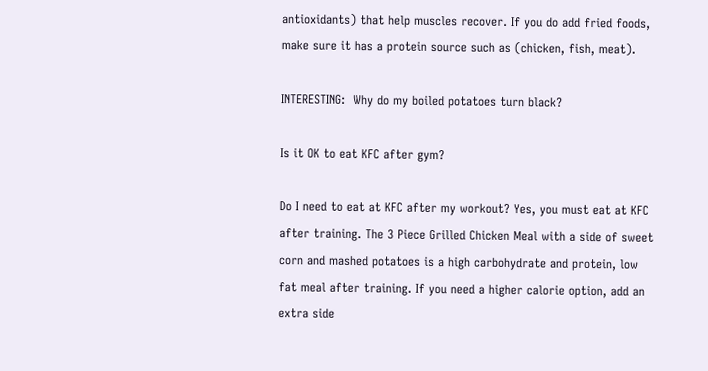antioxidants) that help muscles recover. If you do add fried foods, make sure it has a protein source such as (chicken, fish, meat).

INTERESTING:  Why do my boiled potatoes turn black?

Is it OK to eat KFC after gym?

Do I need to eat at KFC after my workout? Yes, you must eat at KFC after training. The 3 Piece Grilled Chicken Meal with a side of sweet corn and mashed potatoes is a high carbohydrate and protein, low fat meal after training. If you need a higher calorie option, add an extra side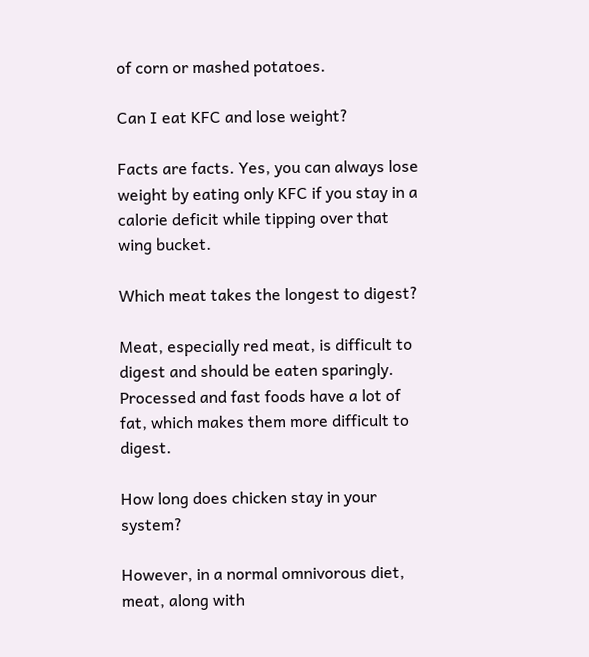of corn or mashed potatoes.

Can I eat KFC and lose weight?

Facts are facts. Yes, you can always lose weight by eating only KFC if you stay in a calorie deficit while tipping over that wing bucket.

Which meat takes the longest to digest?

Meat, especially red meat, is difficult to digest and should be eaten sparingly. Processed and fast foods have a lot of fat, which makes them more difficult to digest.

How long does chicken stay in your system?

However, in a normal omnivorous diet, meat, along with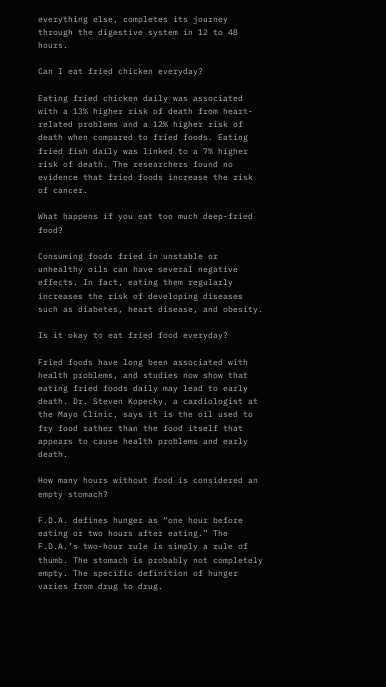everything else, completes its journey through the digestive system in 12 to 48 hours.

Can I eat fried chicken everyday?

Eating fried chicken daily was associated with a 13% higher risk of death from heart-related problems and a 12% higher risk of death when compared to fried foods. Eating fried fish daily was linked to a 7% higher risk of death. The researchers found no evidence that fried foods increase the risk of cancer.

What happens if you eat too much deep-fried food?

Consuming foods fried in unstable or unhealthy oils can have several negative effects. In fact, eating them regularly increases the risk of developing diseases such as diabetes, heart disease, and obesity.

Is it okay to eat fried food everyday?

Fried foods have long been associated with health problems, and studies now show that eating fried foods daily may lead to early death. Dr. Steven Kopecky, a cardiologist at the Mayo Clinic, says it is the oil used to fry food rather than the food itself that appears to cause health problems and early death.

How many hours without food is considered an empty stomach?

F.D.A. defines hunger as “one hour before eating or two hours after eating.” The F.D.A.’s two-hour rule is simply a rule of thumb. The stomach is probably not completely empty. The specific definition of hunger varies from drug to drug.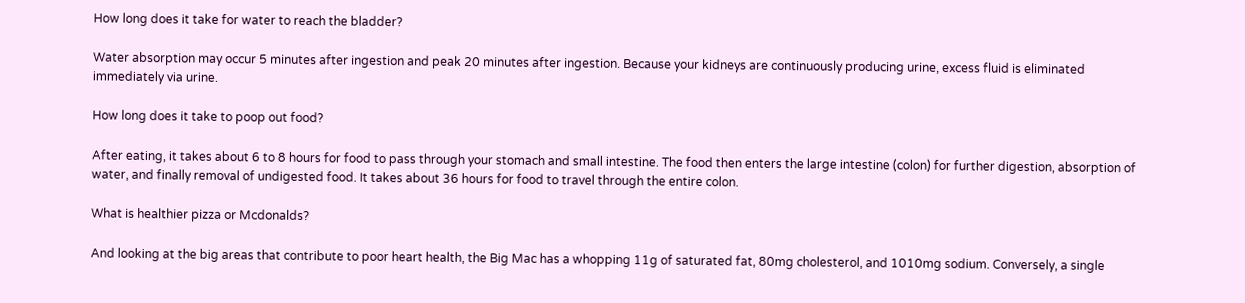How long does it take for water to reach the bladder?

Water absorption may occur 5 minutes after ingestion and peak 20 minutes after ingestion. Because your kidneys are continuously producing urine, excess fluid is eliminated immediately via urine.

How long does it take to poop out food?

After eating, it takes about 6 to 8 hours for food to pass through your stomach and small intestine. The food then enters the large intestine (colon) for further digestion, absorption of water, and finally removal of undigested food. It takes about 36 hours for food to travel through the entire colon.

What is healthier pizza or Mcdonalds?

And looking at the big areas that contribute to poor heart health, the Big Mac has a whopping 11g of saturated fat, 80mg cholesterol, and 1010mg sodium. Conversely, a single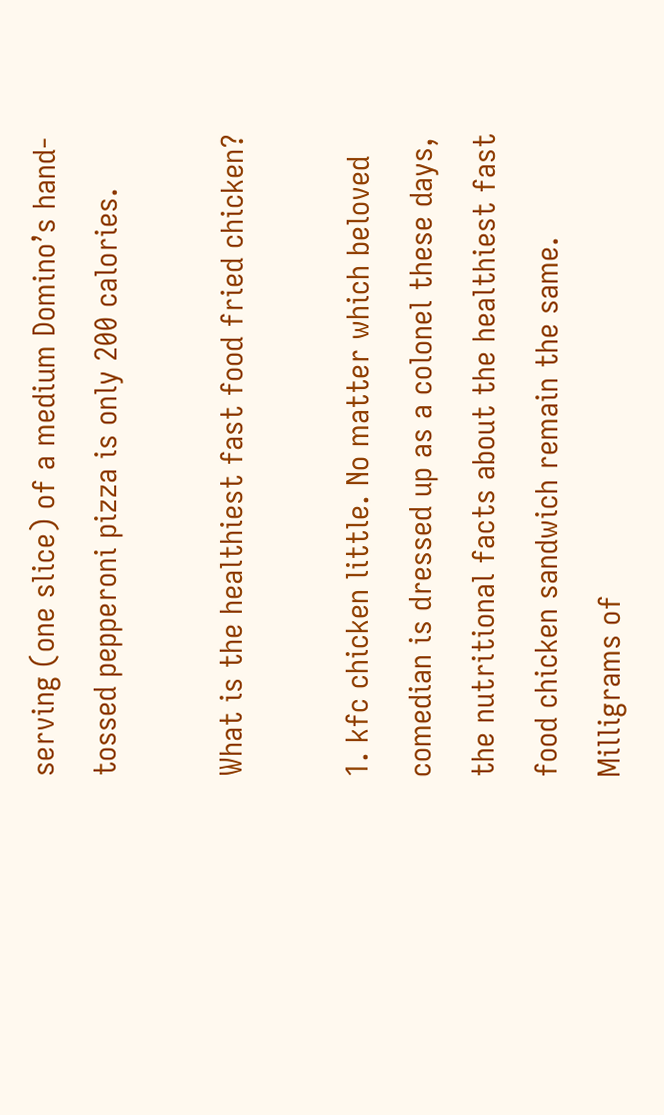serving (one slice) of a medium Domino’s hand-tossed pepperoni pizza is only 200 calories.

What is the healthiest fast food fried chicken?

1. kfc chicken little. No matter which beloved comedian is dressed up as a colonel these days, the nutritional facts about the healthiest fast food chicken sandwich remain the same. Milligrams of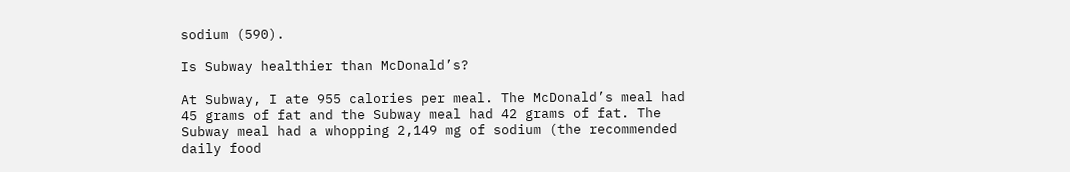sodium (590).

Is Subway healthier than McDonald’s?

At Subway, I ate 955 calories per meal. The McDonald’s meal had 45 grams of fat and the Subway meal had 42 grams of fat. The Subway meal had a whopping 2,149 mg of sodium (the recommended daily food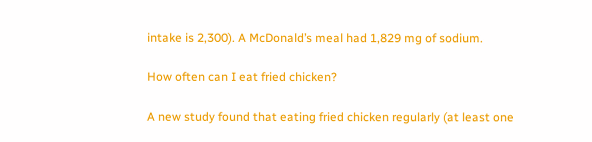intake is 2,300). A McDonald’s meal had 1,829 mg of sodium.

How often can I eat fried chicken?

A new study found that eating fried chicken regularly (at least one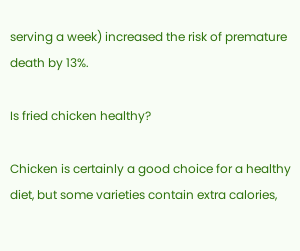serving a week) increased the risk of premature death by 13%.

Is fried chicken healthy?

Chicken is certainly a good choice for a healthy diet, but some varieties contain extra calories,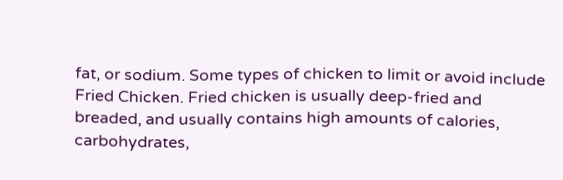fat, or sodium. Some types of chicken to limit or avoid include Fried Chicken. Fried chicken is usually deep-fried and breaded, and usually contains high amounts of calories, carbohydrates,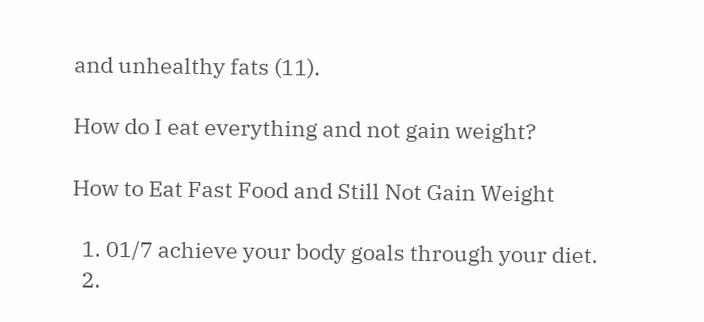and unhealthy fats (11).

How do I eat everything and not gain weight?

How to Eat Fast Food and Still Not Gain Weight

  1. 01/7 achieve your body goals through your diet.
  2.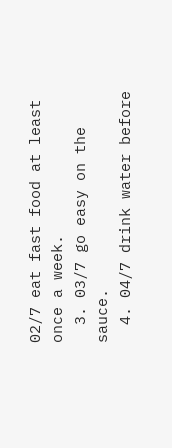02/7 eat fast food at least once a week.
  3. 03/7 go easy on the sauce.
  4. 04/7 drink water before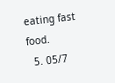eating fast food.
  5. 05/7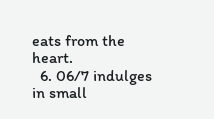eats from the heart.
  6. 06/7 indulges in small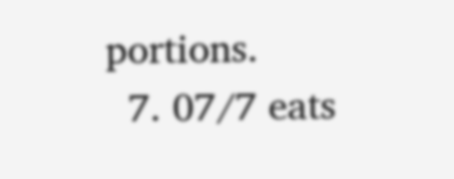portions.
  7. 07/7 eats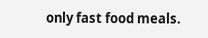only fast food meals.